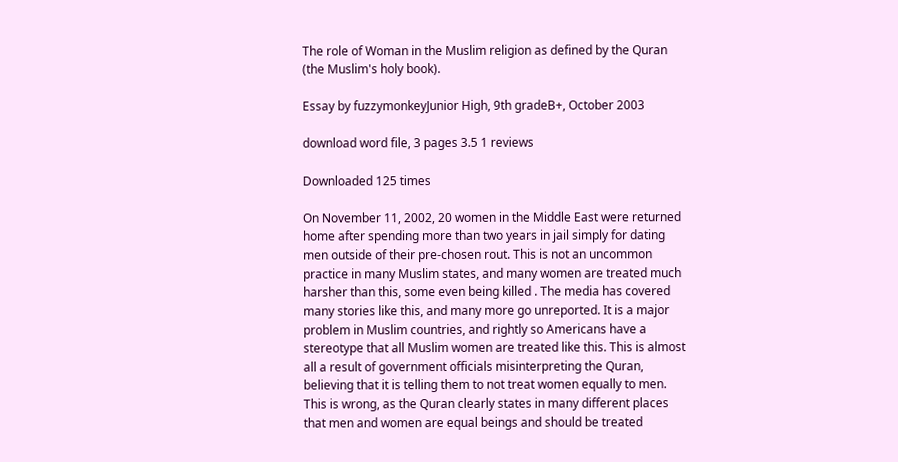The role of Woman in the Muslim religion as defined by the Quran (the Muslim's holy book).

Essay by fuzzymonkeyJunior High, 9th gradeB+, October 2003

download word file, 3 pages 3.5 1 reviews

Downloaded 125 times

On November 11, 2002, 20 women in the Middle East were returned home after spending more than two years in jail simply for dating men outside of their pre-chosen rout. This is not an uncommon practice in many Muslim states, and many women are treated much harsher than this, some even being killed . The media has covered many stories like this, and many more go unreported. It is a major problem in Muslim countries, and rightly so Americans have a stereotype that all Muslim women are treated like this. This is almost all a result of government officials misinterpreting the Quran, believing that it is telling them to not treat women equally to men. This is wrong, as the Quran clearly states in many different places that men and women are equal beings and should be treated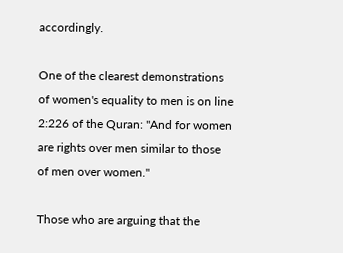accordingly.

One of the clearest demonstrations of women's equality to men is on line 2:226 of the Quran: "And for women are rights over men similar to those of men over women."

Those who are arguing that the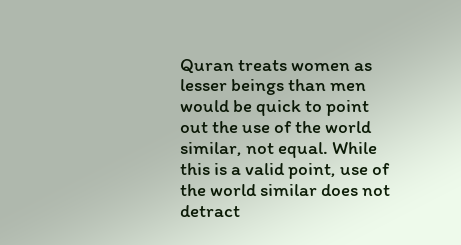Quran treats women as lesser beings than men would be quick to point out the use of the world similar, not equal. While this is a valid point, use of the world similar does not detract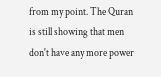from my point. The Quran is still showing that men don't have any more power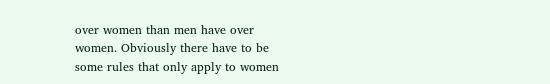over women than men have over women. Obviously there have to be some rules that only apply to women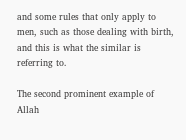and some rules that only apply to men, such as those dealing with birth, and this is what the similar is referring to.

The second prominent example of Allah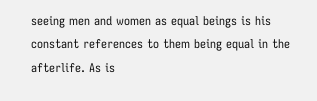seeing men and women as equal beings is his constant references to them being equal in the afterlife. As is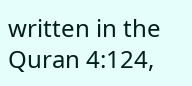written in the Quran 4:124,